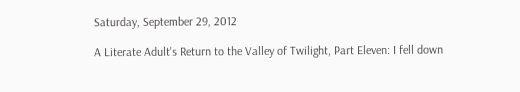Saturday, September 29, 2012

A Literate Adult's Return to the Valley of Twilight, Part Eleven: I fell down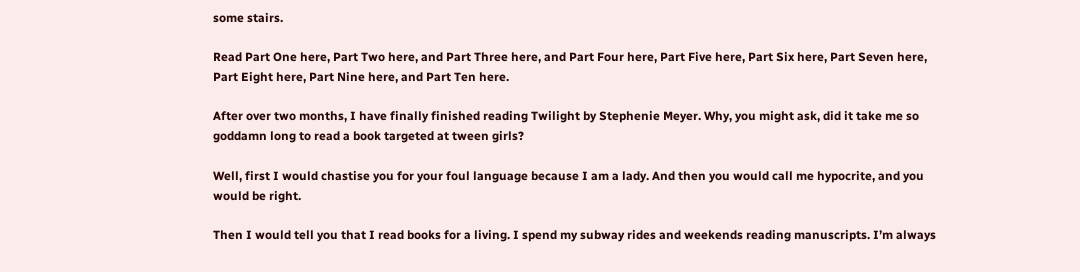some stairs.

Read Part One here, Part Two here, and Part Three here, and Part Four here, Part Five here, Part Six here, Part Seven here, Part Eight here, Part Nine here, and Part Ten here.

After over two months, I have finally finished reading Twilight by Stephenie Meyer. Why, you might ask, did it take me so goddamn long to read a book targeted at tween girls?

Well, first I would chastise you for your foul language because I am a lady. And then you would call me hypocrite, and you would be right.

Then I would tell you that I read books for a living. I spend my subway rides and weekends reading manuscripts. I’m always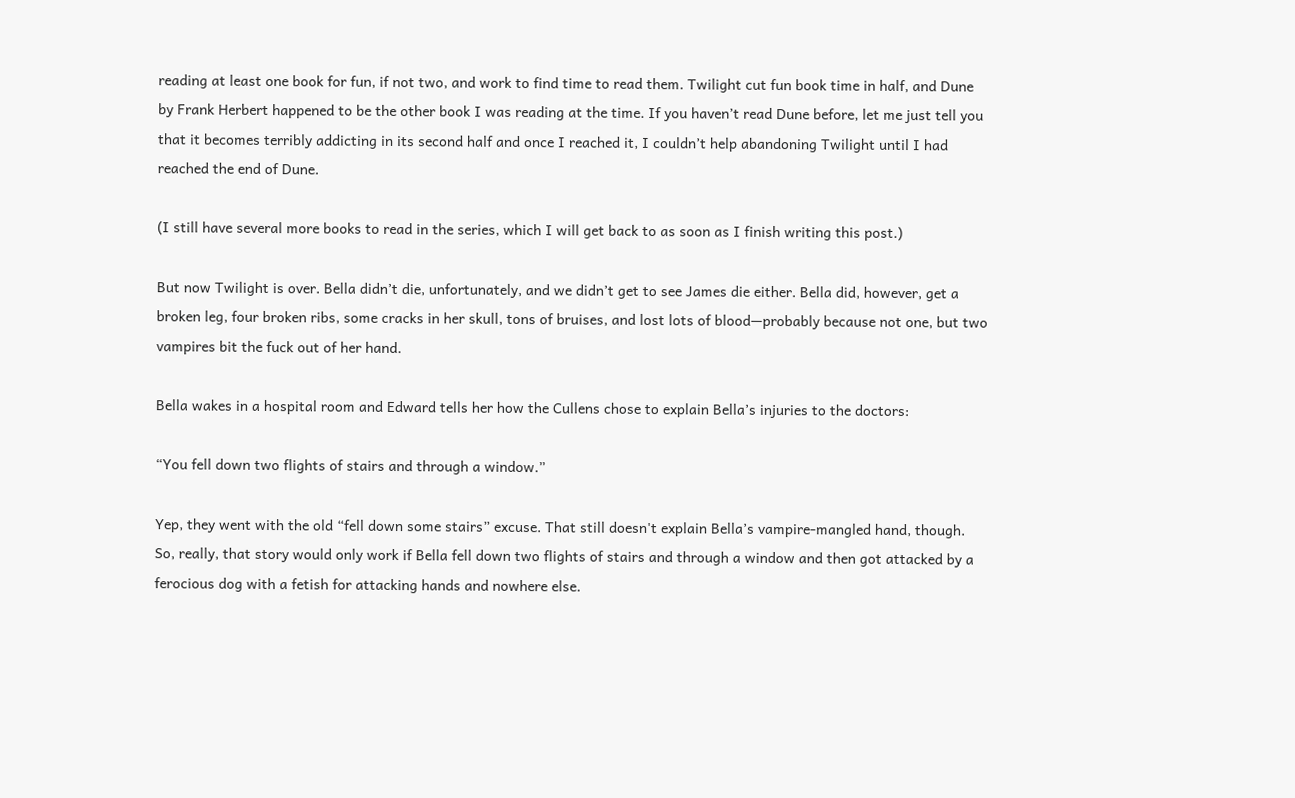reading at least one book for fun, if not two, and work to find time to read them. Twilight cut fun book time in half, and Dune by Frank Herbert happened to be the other book I was reading at the time. If you haven’t read Dune before, let me just tell you that it becomes terribly addicting in its second half and once I reached it, I couldn’t help abandoning Twilight until I had reached the end of Dune.

(I still have several more books to read in the series, which I will get back to as soon as I finish writing this post.)

But now Twilight is over. Bella didn’t die, unfortunately, and we didn’t get to see James die either. Bella did, however, get a broken leg, four broken ribs, some cracks in her skull, tons of bruises, and lost lots of blood—probably because not one, but two vampires bit the fuck out of her hand.

Bella wakes in a hospital room and Edward tells her how the Cullens chose to explain Bella’s injuries to the doctors:

“You fell down two flights of stairs and through a window.”

Yep, they went with the old “fell down some stairs” excuse. That still doesn't explain Bella’s vampire-mangled hand, though. So, really, that story would only work if Bella fell down two flights of stairs and through a window and then got attacked by a ferocious dog with a fetish for attacking hands and nowhere else.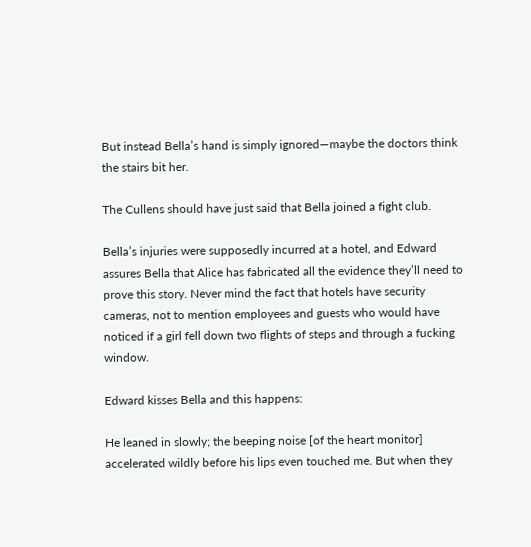But instead Bella’s hand is simply ignored—maybe the doctors think the stairs bit her.

The Cullens should have just said that Bella joined a fight club.

Bella’s injuries were supposedly incurred at a hotel, and Edward assures Bella that Alice has fabricated all the evidence they’ll need to prove this story. Never mind the fact that hotels have security cameras, not to mention employees and guests who would have noticed if a girl fell down two flights of steps and through a fucking window.

Edward kisses Bella and this happens:

He leaned in slowly; the beeping noise [of the heart monitor] accelerated wildly before his lips even touched me. But when they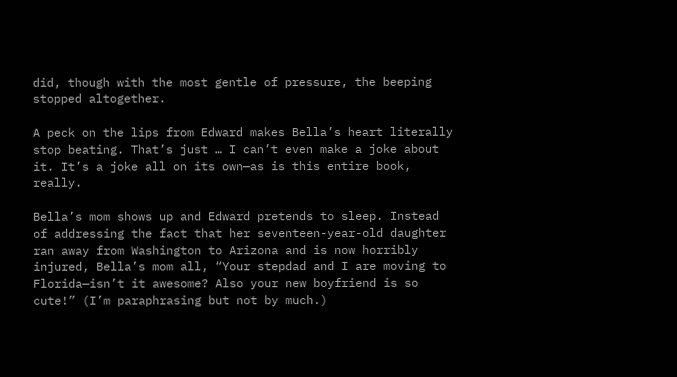did, though with the most gentle of pressure, the beeping stopped altogether.

A peck on the lips from Edward makes Bella’s heart literally stop beating. That’s just … I can’t even make a joke about it. It’s a joke all on its own—as is this entire book, really.

Bella’s mom shows up and Edward pretends to sleep. Instead of addressing the fact that her seventeen-year-old daughter ran away from Washington to Arizona and is now horribly injured, Bella’s mom all, “Your stepdad and I are moving to Florida—isn’t it awesome? Also your new boyfriend is so cute!” (I’m paraphrasing but not by much.)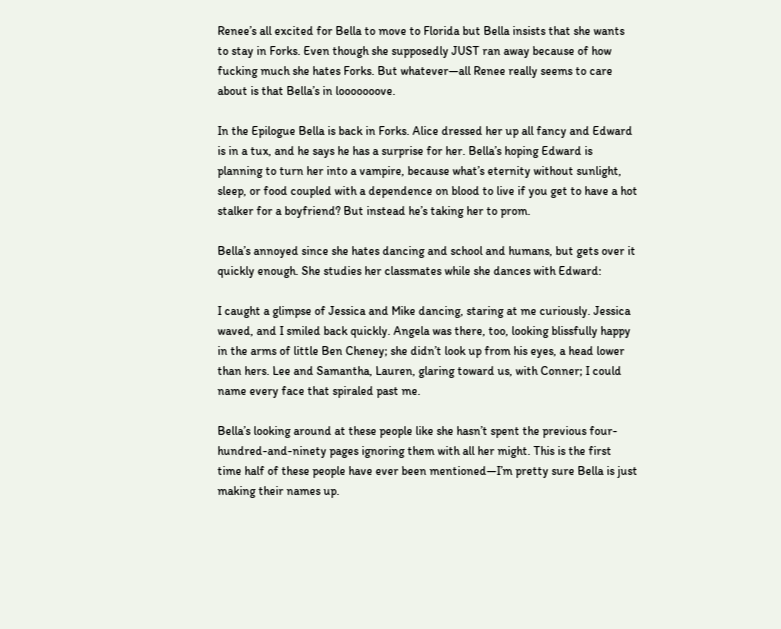Renee’s all excited for Bella to move to Florida but Bella insists that she wants to stay in Forks. Even though she supposedly JUST ran away because of how fucking much she hates Forks. But whatever—all Renee really seems to care about is that Bella’s in looooooove.

In the Epilogue Bella is back in Forks. Alice dressed her up all fancy and Edward is in a tux, and he says he has a surprise for her. Bella’s hoping Edward is planning to turn her into a vampire, because what’s eternity without sunlight, sleep, or food coupled with a dependence on blood to live if you get to have a hot stalker for a boyfriend? But instead he’s taking her to prom.

Bella’s annoyed since she hates dancing and school and humans, but gets over it quickly enough. She studies her classmates while she dances with Edward:

I caught a glimpse of Jessica and Mike dancing, staring at me curiously. Jessica waved, and I smiled back quickly. Angela was there, too, looking blissfully happy in the arms of little Ben Cheney; she didn’t look up from his eyes, a head lower than hers. Lee and Samantha, Lauren, glaring toward us, with Conner; I could name every face that spiraled past me.

Bella’s looking around at these people like she hasn’t spent the previous four-hundred-and-ninety pages ignoring them with all her might. This is the first time half of these people have ever been mentioned—I’m pretty sure Bella is just making their names up.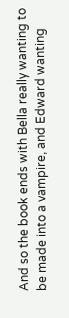And so the book ends with Bella really wanting to be made into a vampire, and Edward wanting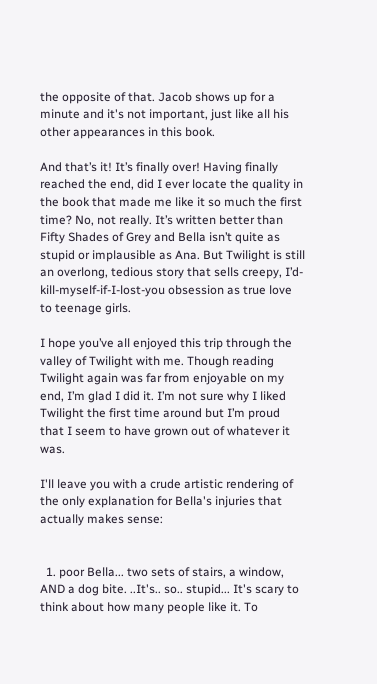the opposite of that. Jacob shows up for a minute and it's not important, just like all his other appearances in this book.

And that’s it! It’s finally over! Having finally reached the end, did I ever locate the quality in the book that made me like it so much the first time? No, not really. It’s written better than Fifty Shades of Grey and Bella isn’t quite as stupid or implausible as Ana. But Twilight is still an overlong, tedious story that sells creepy, I’d-kill-myself-if-I-lost-you obsession as true love to teenage girls.

I hope you’ve all enjoyed this trip through the valley of Twilight with me. Though reading Twilight again was far from enjoyable on my end, I’m glad I did it. I’m not sure why I liked Twilight the first time around but I’m proud that I seem to have grown out of whatever it was.

I'll leave you with a crude artistic rendering of the only explanation for Bella's injuries that actually makes sense:


  1. poor Bella... two sets of stairs, a window, AND a dog bite. ..It's.. so.. stupid... It's scary to think about how many people like it. To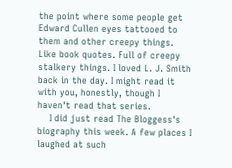the point where some people get Edward Cullen eyes tattooed to them and other creepy things. Like book quotes. Full of creepy stalkery things. I loved L. J. Smith back in the day. I might read it with you, honestly, though I haven't read that series.
    I did just read The Bloggess's biography this week. A few places I laughed at such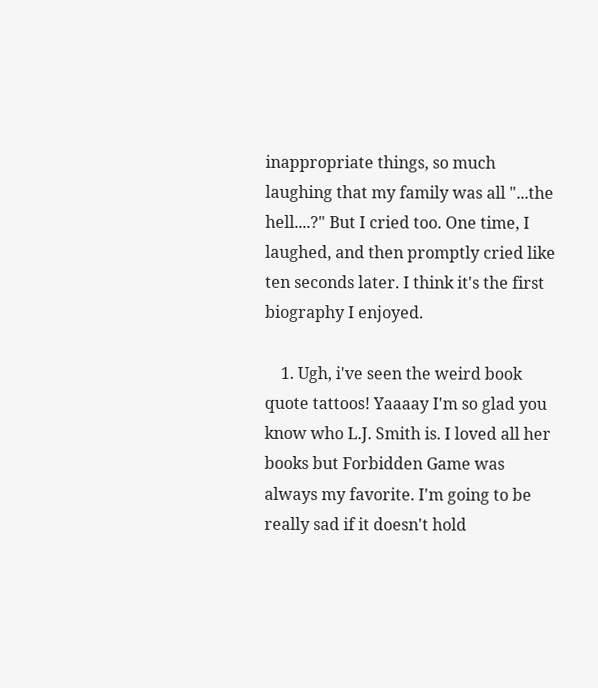inappropriate things, so much laughing that my family was all "...the hell....?" But I cried too. One time, I laughed, and then promptly cried like ten seconds later. I think it's the first biography I enjoyed.

    1. Ugh, i've seen the weird book quote tattoos! Yaaaay I'm so glad you know who L.J. Smith is. I loved all her books but Forbidden Game was always my favorite. I'm going to be really sad if it doesn't hold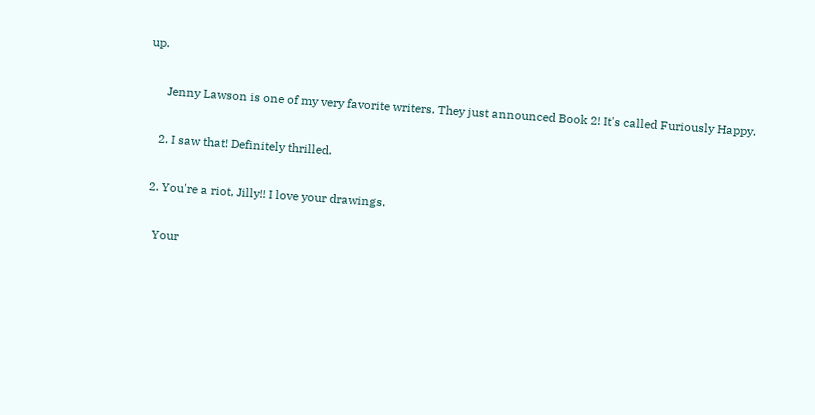up.

      Jenny Lawson is one of my very favorite writers. They just announced Book 2! It's called Furiously Happy.

    2. I saw that! Definitely thrilled.

  2. You're a riot, Jilly!! I love your drawings.

    Your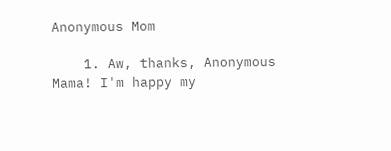Anonymous Mom

    1. Aw, thanks, Anonymous Mama! I'm happy my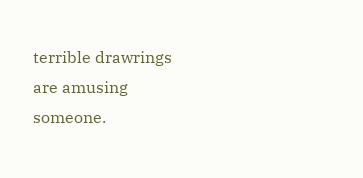terrible drawrings are amusing someone.